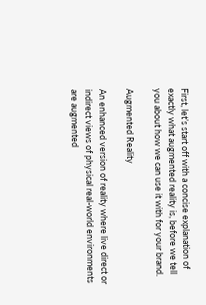First, let’s start off with a concise explanation of exactly what augmented reality is, before we tell you about how we can use it with for your brand.

Augmented Reality

An enhanced version of reality where live direct or indirect views of physical real-world environments are augmented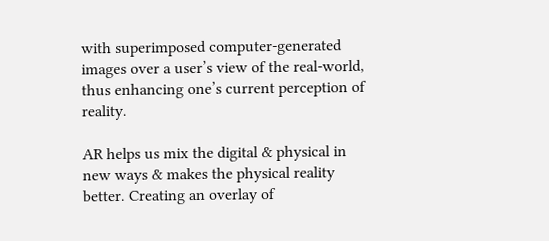with superimposed computer-generated images over a user’s view of the real-world, thus enhancing one’s current perception of reality.

AR helps us mix the digital & physical in new ways & makes the physical reality better. Creating an overlay of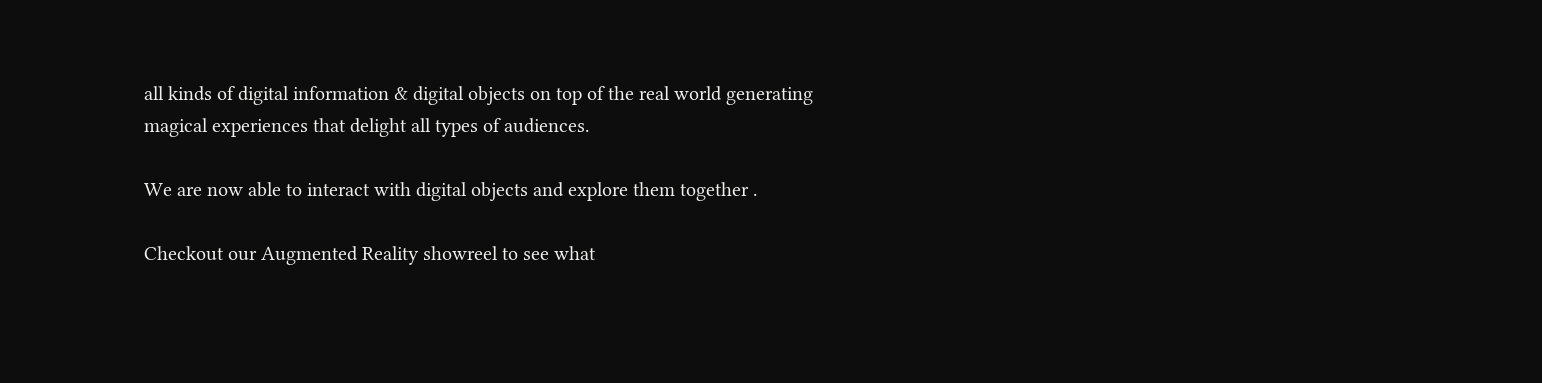all kinds of digital information & digital objects on top of the real world generating magical experiences that delight all types of audiences.

We are now able to interact with digital objects and explore them together .

Checkout our Augmented Reality showreel to see what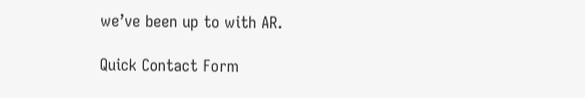we’ve been up to with AR.

Quick Contact Form